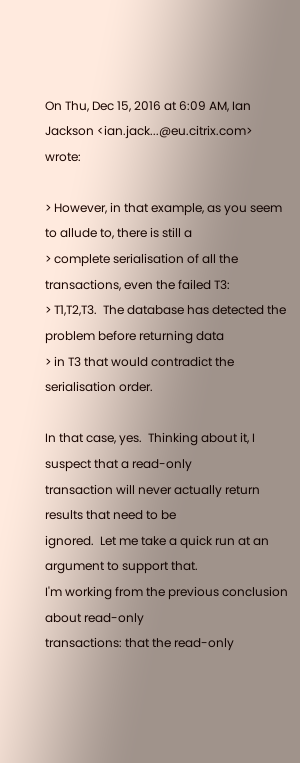On Thu, Dec 15, 2016 at 6:09 AM, Ian Jackson <ian.jack...@eu.citrix.com> wrote:

> However, in that example, as you seem to allude to, there is still a
> complete serialisation of all the transactions, even the failed T3:
> T1,T2,T3.  The database has detected the problem before returning data
> in T3 that would contradict the serialisation order.

In that case, yes.  Thinking about it, I suspect that a read-only
transaction will never actually return results that need to be
ignored.  Let me take a quick run at an argument to support that.
I'm working from the previous conclusion about read-only
transactions: that the read-only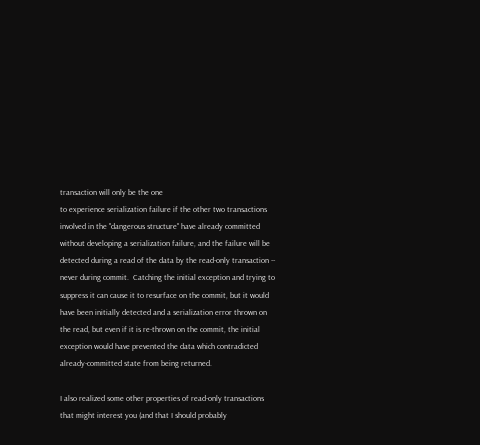transaction will only be the one
to experience serialization failure if the other two transactions
involved in the "dangerous structure" have already committed
without developing a serialization failure, and the failure will be
detected during a read of the data by the read-only transaction --
never during commit.  Catching the initial exception and trying to
suppress it can cause it to resurface on the commit, but it would
have been initially detected and a serialization error thrown on
the read, but even if it is re-thrown on the commit, the initial
exception would have prevented the data which contradicted
already-committed state from being returned.

I also realized some other properties of read-only transactions
that might interest you (and that I should probably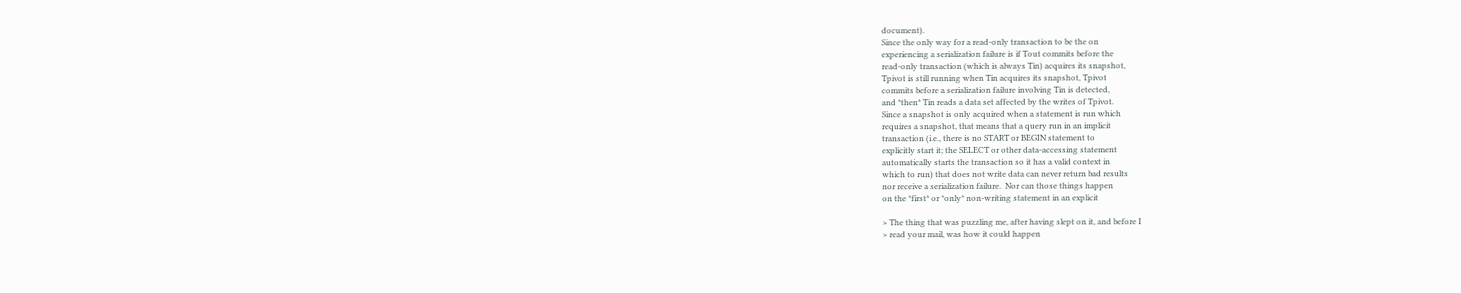document).
Since the only way for a read-only transaction to be the on
experiencing a serialization failure is if Tout commits before the
read-only transaction (which is always Tin) acquires its snapshot,
Tpivot is still running when Tin acquires its snapshot, Tpivot
commits before a serialization failure involving Tin is detected,
and *then* Tin reads a data set affected by the writes of Tpivot.
Since a snapshot is only acquired when a statement is run which
requires a snapshot, that means that a query run in an implicit
transaction (i.e., there is no START or BEGIN statement to
explicitly start it; the SELECT or other data-accessing statement
automatically starts the transaction so it has a valid context in
which to run) that does not write data can never return bad results
nor receive a serialization failure.  Nor can those things happen
on the *first* or *only* non-writing statement in an explicit

> The thing that was puzzling me, after having slept on it, and before I
> read your mail, was how it could happen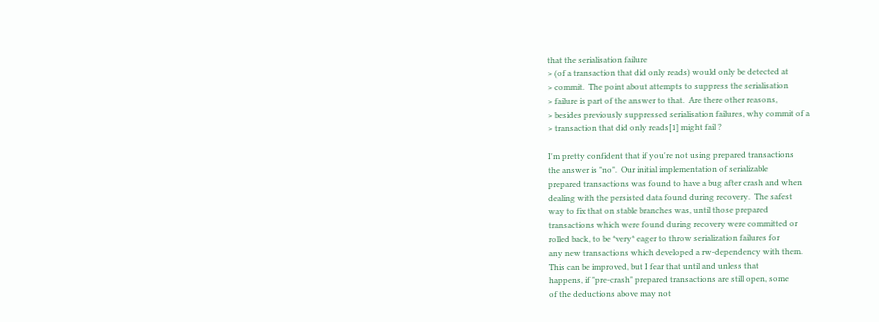that the serialisation failure
> (of a transaction that did only reads) would only be detected at
> commit.  The point about attempts to suppress the serialisation
> failure is part of the answer to that.  Are there other reasons,
> besides previously suppressed serialisation failures, why commit of a
> transaction that did only reads[1] might fail ?

I'm pretty confident that if you're not using prepared transactions
the answer is "no".  Our initial implementation of serializable
prepared transactions was found to have a bug after crash and when
dealing with the persisted data found during recovery.  The safest
way to fix that on stable branches was, until those prepared
transactions which were found during recovery were committed or
rolled back, to be *very* eager to throw serialization failures for
any new transactions which developed a rw-dependency with them.
This can be improved, but I fear that until and unless that
happens, if "pre-crash" prepared transactions are still open, some
of the deductions above may not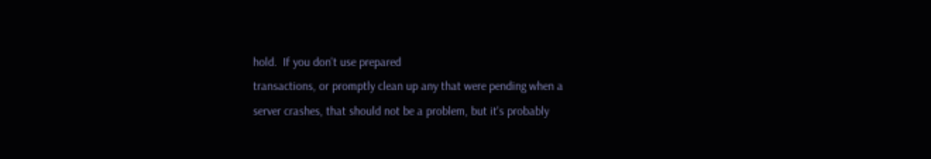hold.  If you don't use prepared
transactions, or promptly clean up any that were pending when a
server crashes, that should not be a problem, but it's probably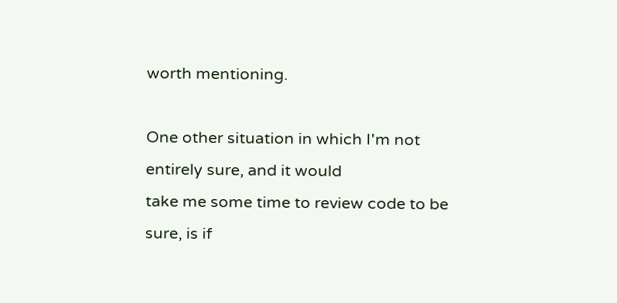worth mentioning.

One other situation in which I'm not entirely sure, and it would
take me some time to review code to be sure, is if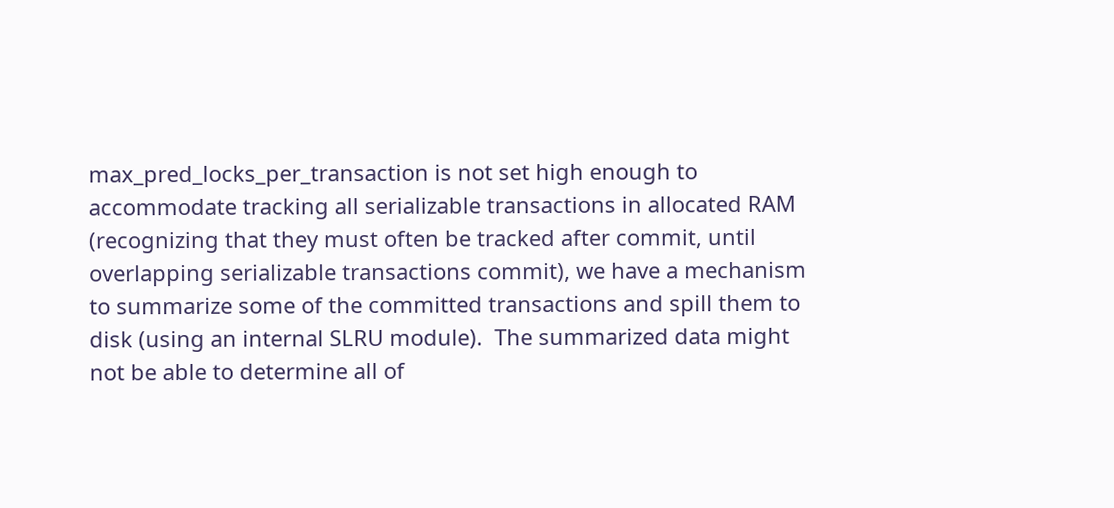max_pred_locks_per_transaction is not set high enough to
accommodate tracking all serializable transactions in allocated RAM
(recognizing that they must often be tracked after commit, until
overlapping serializable transactions commit), we have a mechanism
to summarize some of the committed transactions and spill them to
disk (using an internal SLRU module).  The summarized data might
not be able to determine all of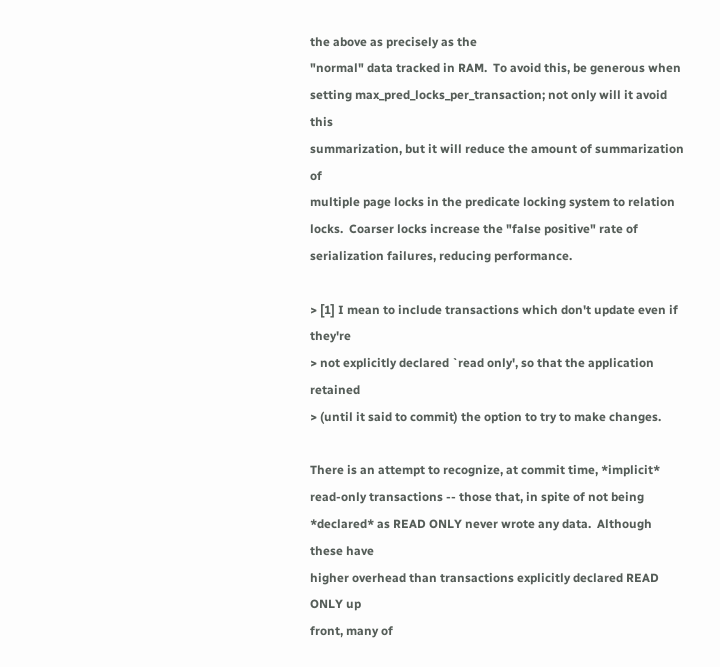the above as precisely as the
"normal" data tracked in RAM.  To avoid this, be generous when
setting max_pred_locks_per_transaction; not only will it avoid this
summarization, but it will reduce the amount of summarization of
multiple page locks in the predicate locking system to relation
locks.  Coarser locks increase the "false positive" rate of
serialization failures, reducing performance.

> [1] I mean to include transactions which don't update even if they're
> not explicitly declared `read only', so that the application retained
> (until it said to commit) the option to try to make changes.

There is an attempt to recognize, at commit time, *implicit*
read-only transactions -- those that, in spite of not being
*declared* as READ ONLY never wrote any data.  Although these have
higher overhead than transactions explicitly declared READ ONLY up
front, many of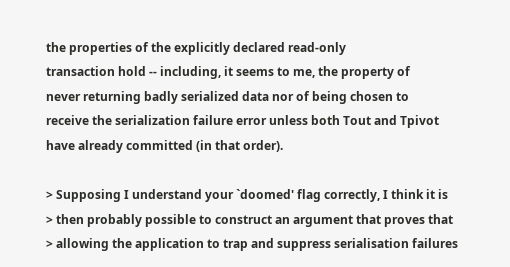the properties of the explicitly declared read-only
transaction hold -- including, it seems to me, the property of
never returning badly serialized data nor of being chosen to
receive the serialization failure error unless both Tout and Tpivot
have already committed (in that order).

> Supposing I understand your `doomed' flag correctly, I think it is
> then probably possible to construct an argument that proves that
> allowing the application to trap and suppress serialisation failures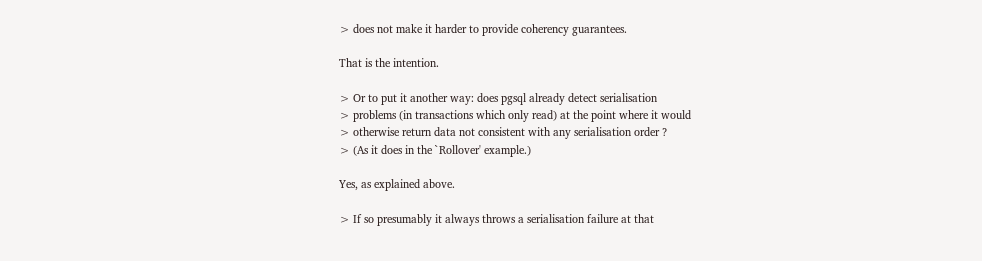> does not make it harder to provide coherency guarantees.

That is the intention.

> Or to put it another way: does pgsql already detect serialisation
> problems (in transactions which only read) at the point where it would
> otherwise return data not consistent with any serialisation order ?
> (As it does in the `Rollover' example.)

Yes, as explained above.

> If so presumably it always throws a serialisation failure at that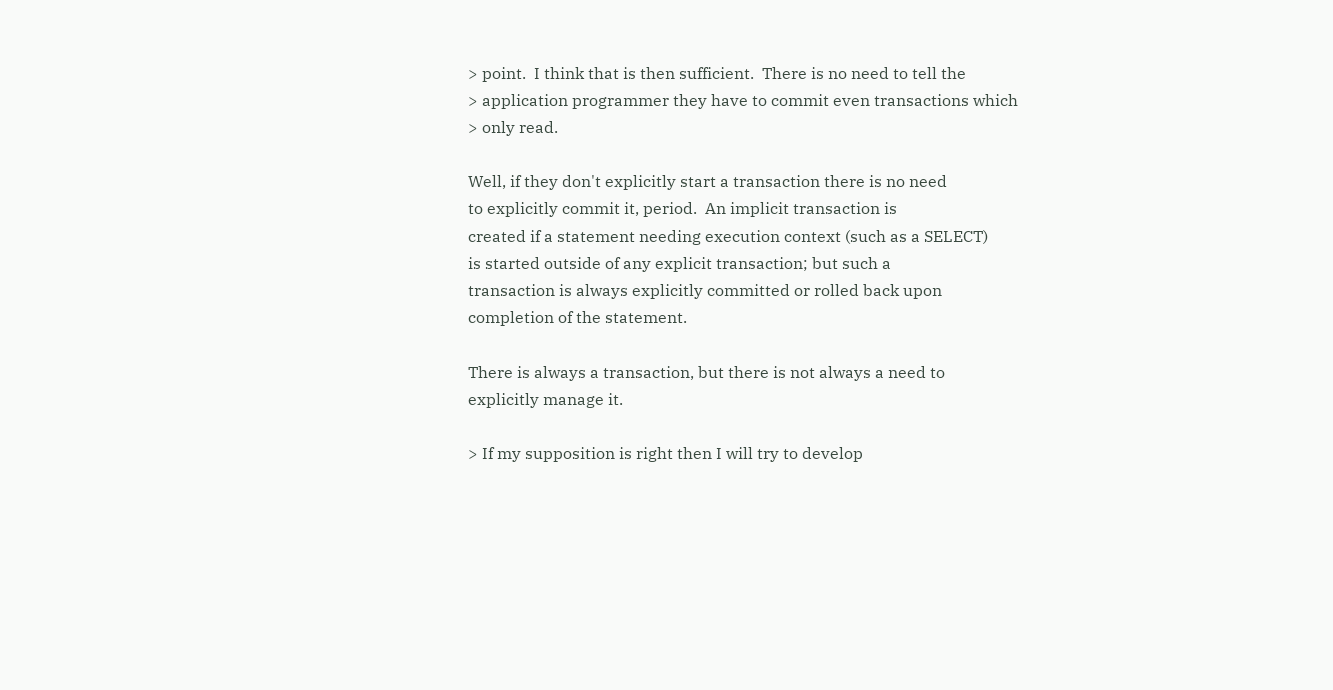> point.  I think that is then sufficient.  There is no need to tell the
> application programmer they have to commit even transactions which
> only read.

Well, if they don't explicitly start a transaction there is no need
to explicitly commit it, period.  An implicit transaction is
created if a statement needing execution context (such as a SELECT)
is started outside of any explicit transaction; but such a
transaction is always explicitly committed or rolled back upon
completion of the statement.

There is always a transaction, but there is not always a need to
explicitly manage it.

> If my supposition is right then I will try to develop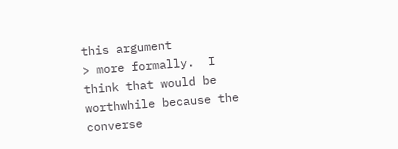this argument
> more formally.  I think that would be worthwhile because the converse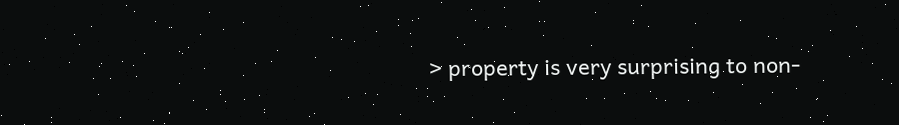> property is very surprising to non-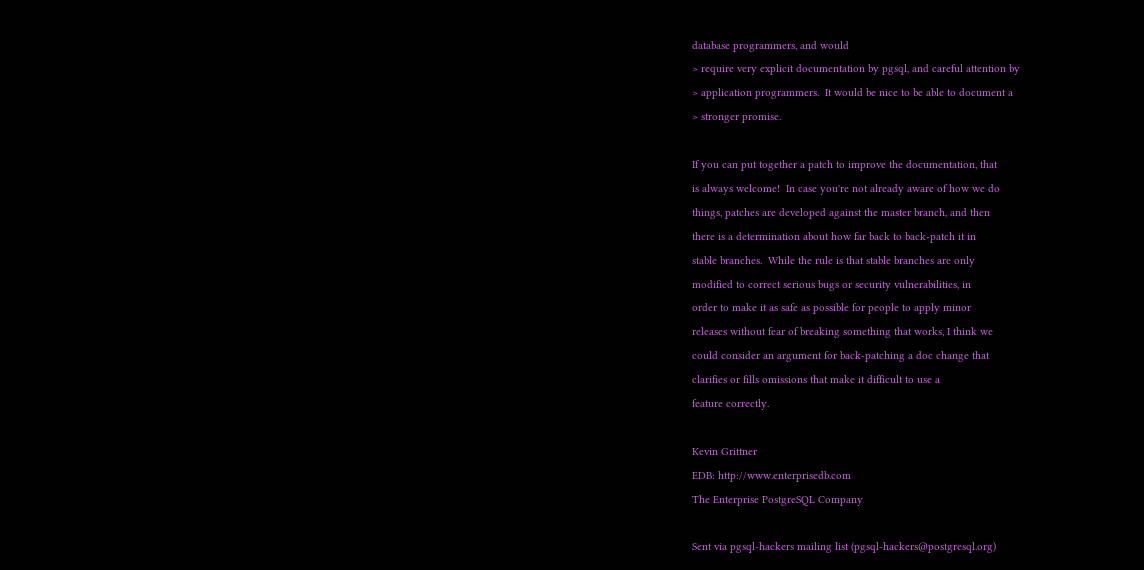database programmers, and would
> require very explicit documentation by pgsql, and careful attention by
> application programmers.  It would be nice to be able to document a
> stronger promise.

If you can put together a patch to improve the documentation, that
is always welcome!  In case you're not already aware of how we do
things, patches are developed against the master branch, and then
there is a determination about how far back to back-patch it in
stable branches.  While the rule is that stable branches are only
modified to correct serious bugs or security vulnerabilities, in
order to make it as safe as possible for people to apply minor
releases without fear of breaking something that works, I think we
could consider an argument for back-patching a doc change that
clarifies or fills omissions that make it difficult to use a
feature correctly.

Kevin Grittner
EDB: http://www.enterprisedb.com
The Enterprise PostgreSQL Company

Sent via pgsql-hackers mailing list (pgsql-hackers@postgresql.org)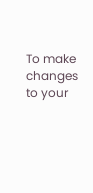To make changes to your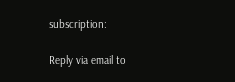subscription:

Reply via email to